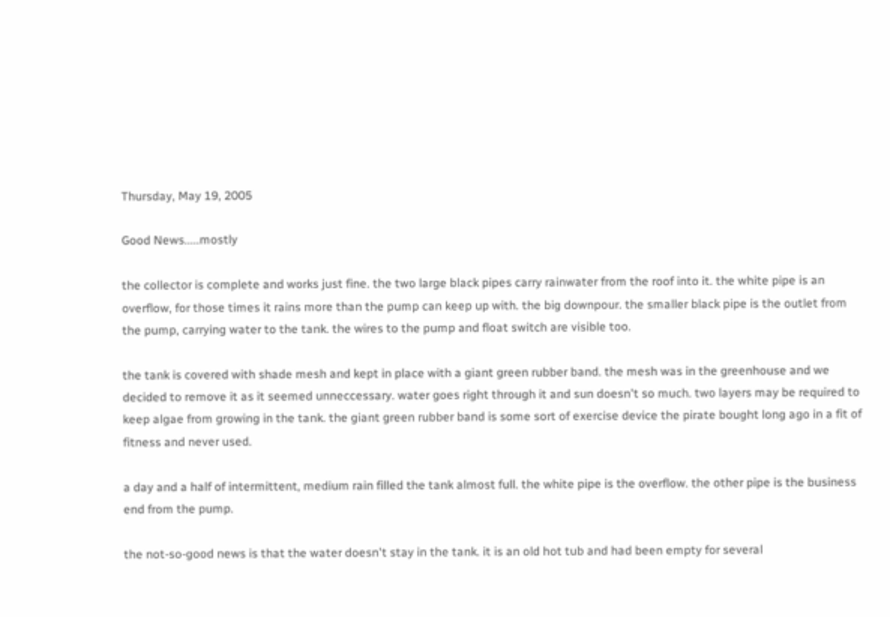Thursday, May 19, 2005

Good News.....mostly

the collector is complete and works just fine. the two large black pipes carry rainwater from the roof into it. the white pipe is an overflow, for those times it rains more than the pump can keep up with. the big downpour. the smaller black pipe is the outlet from the pump, carrying water to the tank. the wires to the pump and float switch are visible too.

the tank is covered with shade mesh and kept in place with a giant green rubber band. the mesh was in the greenhouse and we decided to remove it as it seemed unneccessary. water goes right through it and sun doesn't so much. two layers may be required to keep algae from growing in the tank. the giant green rubber band is some sort of exercise device the pirate bought long ago in a fit of fitness and never used.

a day and a half of intermittent, medium rain filled the tank almost full. the white pipe is the overflow. the other pipe is the business end from the pump.

the not-so-good news is that the water doesn't stay in the tank. it is an old hot tub and had been empty for several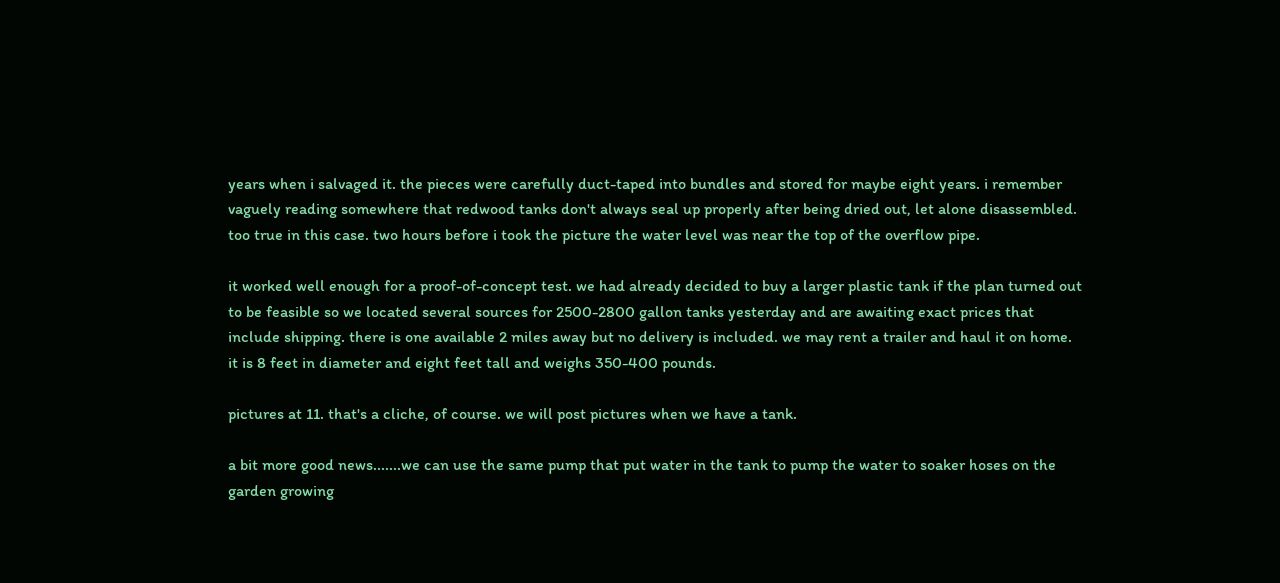years when i salvaged it. the pieces were carefully duct-taped into bundles and stored for maybe eight years. i remember vaguely reading somewhere that redwood tanks don't always seal up properly after being dried out, let alone disassembled. too true in this case. two hours before i took the picture the water level was near the top of the overflow pipe.

it worked well enough for a proof-of-concept test. we had already decided to buy a larger plastic tank if the plan turned out to be feasible so we located several sources for 2500-2800 gallon tanks yesterday and are awaiting exact prices that include shipping. there is one available 2 miles away but no delivery is included. we may rent a trailer and haul it on home. it is 8 feet in diameter and eight feet tall and weighs 350-400 pounds.

pictures at 11. that's a cliche, of course. we will post pictures when we have a tank.

a bit more good news.......we can use the same pump that put water in the tank to pump the water to soaker hoses on the garden growing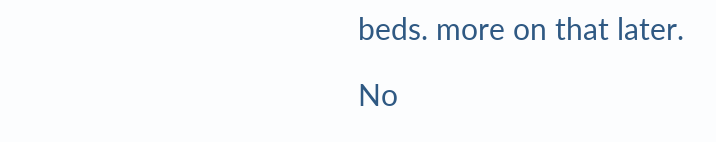beds. more on that later.

No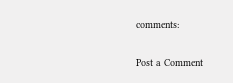comments:

Post a Comment